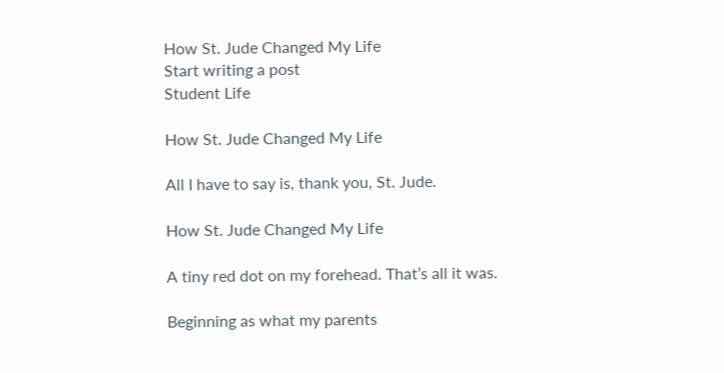How St. Jude Changed My Life
Start writing a post
Student Life

How St. Jude Changed My Life

All I have to say is, thank you, St. Jude.

How St. Jude Changed My Life

A tiny red dot on my forehead. That’s all it was.

Beginning as what my parents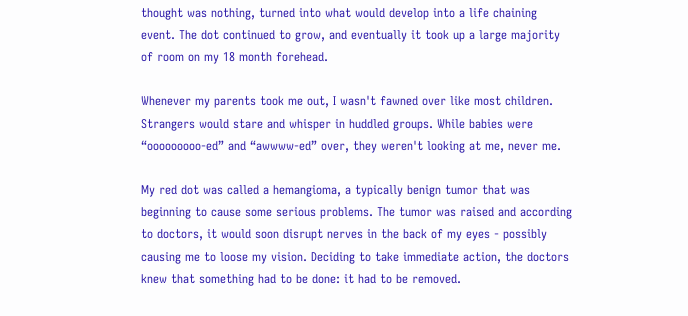thought was nothing, turned into what would develop into a life chaining event. The dot continued to grow, and eventually it took up a large majority of room on my 18 month forehead.

Whenever my parents took me out, I wasn't fawned over like most children. Strangers would stare and whisper in huddled groups. While babies were “ooooooooo-ed” and “awwww-ed” over, they weren't looking at me, never me.

My red dot was called a hemangioma, a typically benign tumor that was beginning to cause some serious problems. The tumor was raised and according to doctors, it would soon disrupt nerves in the back of my eyes - possibly causing me to loose my vision. Deciding to take immediate action, the doctors knew that something had to be done: it had to be removed.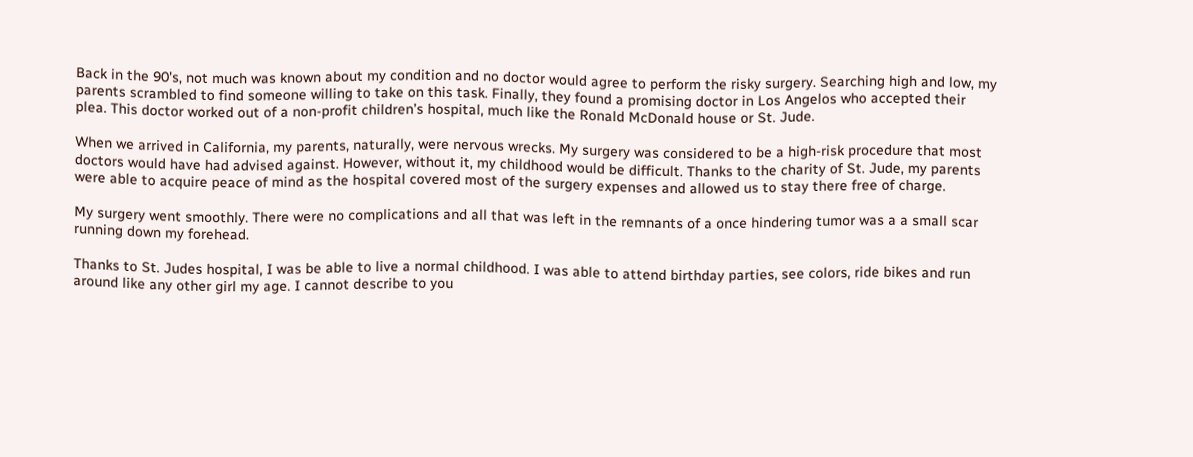Back in the 90's, not much was known about my condition and no doctor would agree to perform the risky surgery. Searching high and low, my parents scrambled to find someone willing to take on this task. Finally, they found a promising doctor in Los Angelos who accepted their plea. This doctor worked out of a non-profit children’s hospital, much like the Ronald McDonald house or St. Jude.

When we arrived in California, my parents, naturally, were nervous wrecks. My surgery was considered to be a high-risk procedure that most doctors would have had advised against. However, without it, my childhood would be difficult. Thanks to the charity of St. Jude, my parents were able to acquire peace of mind as the hospital covered most of the surgery expenses and allowed us to stay there free of charge.

My surgery went smoothly. There were no complications and all that was left in the remnants of a once hindering tumor was a a small scar running down my forehead.

Thanks to St. Judes hospital, I was be able to live a normal childhood. I was able to attend birthday parties, see colors, ride bikes and run around like any other girl my age. I cannot describe to you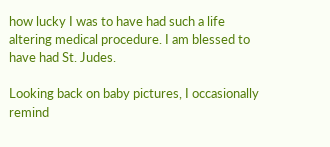how lucky I was to have had such a life altering medical procedure. I am blessed to have had St. Judes.

Looking back on baby pictures, I occasionally remind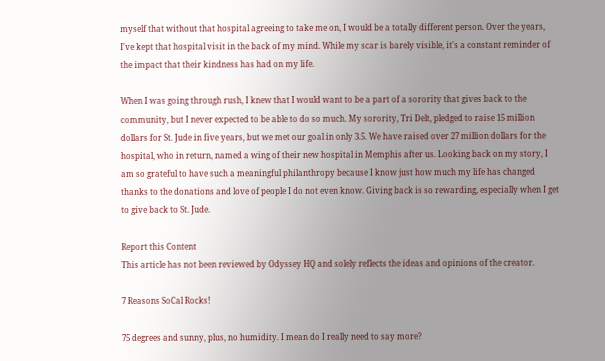myself that without that hospital agreeing to take me on, I would be a totally different person. Over the years, I've kept that hospital visit in the back of my mind. While my scar is barely visible, it's a constant reminder of the impact that their kindness has had on my life.

When I was going through rush, I knew that I would want to be a part of a sorority that gives back to the community, but I never expected to be able to do so much. My sorority, Tri Delt, pledged to raise 15 million dollars for St. Jude in five years, but we met our goal in only 3.5. We have raised over 27 million dollars for the hospital, who in return, named a wing of their new hospital in Memphis after us. Looking back on my story, I am so grateful to have such a meaningful philanthropy because I know just how much my life has changed thanks to the donations and love of people I do not even know. Giving back is so rewarding, especially when I get to give back to St. Jude.

Report this Content
This article has not been reviewed by Odyssey HQ and solely reflects the ideas and opinions of the creator.

7 Reasons SoCal Rocks!

75 degrees and sunny, plus, no humidity. I mean do I really need to say more?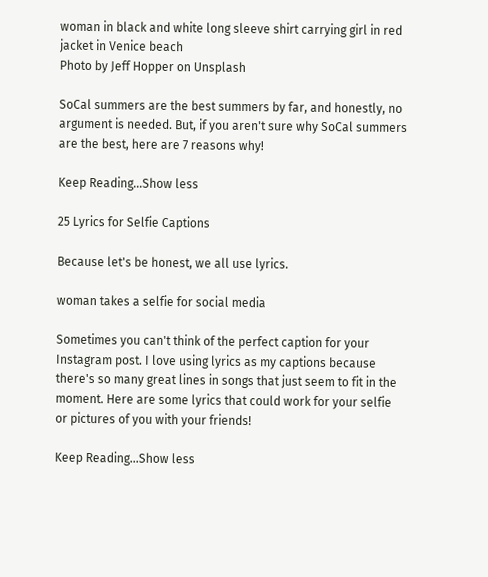woman in black and white long sleeve shirt carrying girl in red jacket in Venice beach
Photo by Jeff Hopper on Unsplash

SoCal summers are the best summers by far, and honestly, no argument is needed. But, if you aren't sure why SoCal summers are the best, here are 7 reasons why!

Keep Reading...Show less

25 Lyrics for Selfie Captions

Because let's be honest, we all use lyrics.

woman takes a selfie for social media

Sometimes you can't think of the perfect caption for your Instagram post. I love using lyrics as my captions because there's so many great lines in songs that just seem to fit in the moment. Here are some lyrics that could work for your selfie or pictures of you with your friends!

Keep Reading...Show less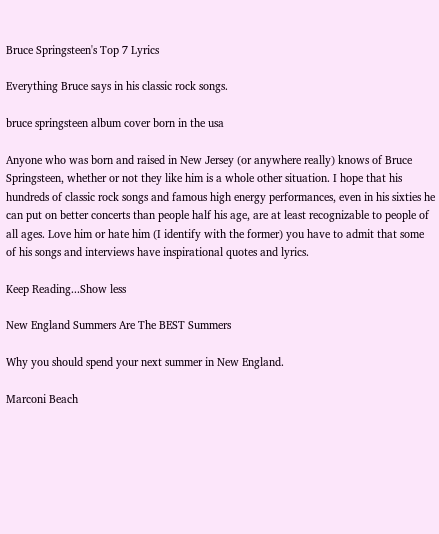Bruce Springsteen's Top 7 Lyrics

Everything Bruce says in his classic rock songs.

bruce springsteen album cover born in the usa

Anyone who was born and raised in New Jersey (or anywhere really) knows of Bruce Springsteen, whether or not they like him is a whole other situation. I hope that his hundreds of classic rock songs and famous high energy performances, even in his sixties he can put on better concerts than people half his age, are at least recognizable to people of all ages. Love him or hate him (I identify with the former) you have to admit that some of his songs and interviews have inspirational quotes and lyrics.

Keep Reading...Show less

New England Summers Are The BEST Summers

Why you should spend your next summer in New England.

Marconi Beach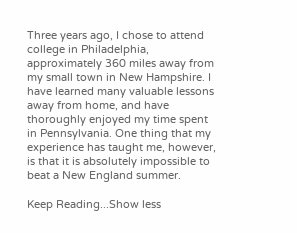Three years ago, I chose to attend college in Philadelphia, approximately 360 miles away from my small town in New Hampshire. I have learned many valuable lessons away from home, and have thoroughly enjoyed my time spent in Pennsylvania. One thing that my experience has taught me, however, is that it is absolutely impossible to beat a New England summer.

Keep Reading...Show less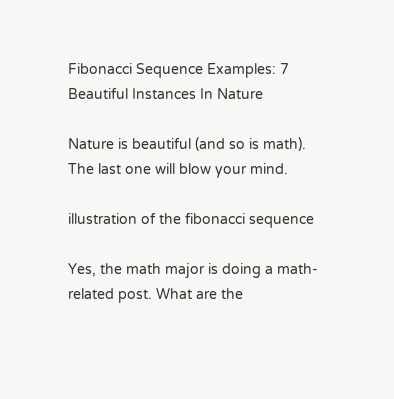Fibonacci Sequence Examples: 7 Beautiful Instances In Nature

Nature is beautiful (and so is math). The last one will blow your mind.

illustration of the fibonacci sequence

Yes, the math major is doing a math-related post. What are the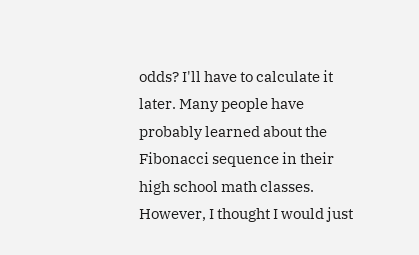odds? I'll have to calculate it later. Many people have probably learned about the Fibonacci sequence in their high school math classes. However, I thought I would just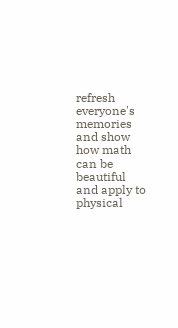refresh everyone's memories and show how math can be beautiful and apply to physical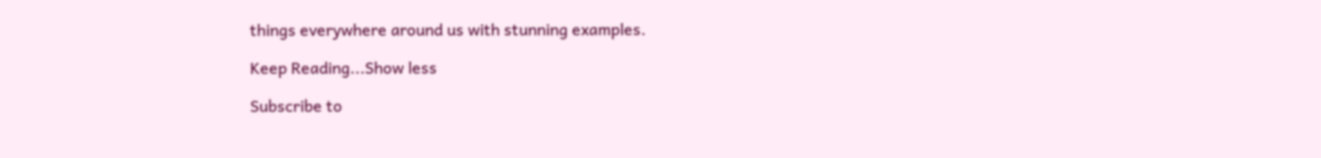things everywhere around us with stunning examples.

Keep Reading...Show less

Subscribe to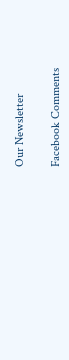Our Newsletter

Facebook Comments